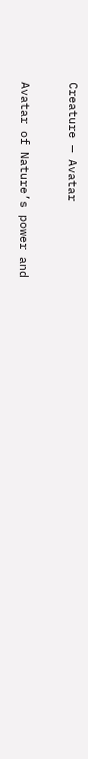Creature — Avatar

Avatar of Nature’s power and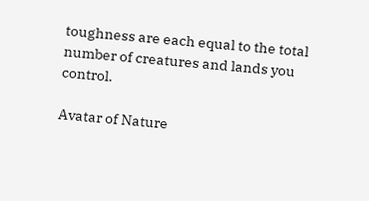toughness are each equal to the total number of creatures and lands you control.

Avatar of Nature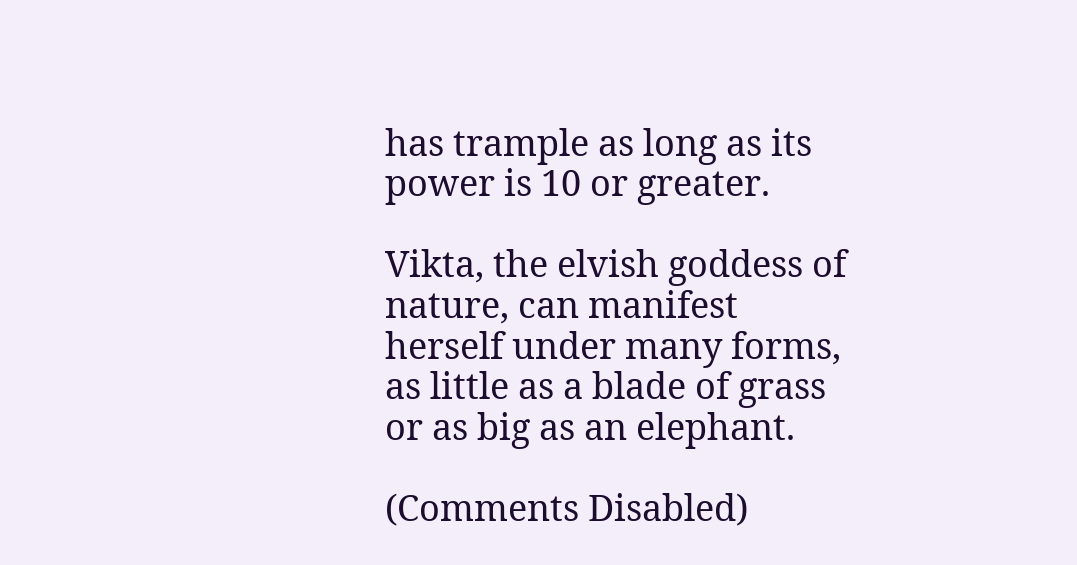has trample as long as its power is 10 or greater.

Vikta, the elvish goddess of nature, can manifest herself under many forms, as little as a blade of grass or as big as an elephant.

(Comments Disabled)